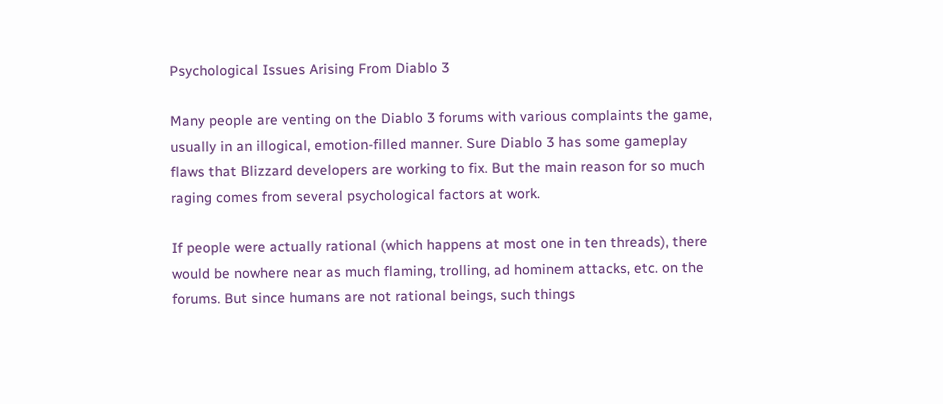Psychological Issues Arising From Diablo 3

Many people are venting on the Diablo 3 forums with various complaints the game, usually in an illogical, emotion-filled manner. Sure Diablo 3 has some gameplay flaws that Blizzard developers are working to fix. But the main reason for so much raging comes from several psychological factors at work.

If people were actually rational (which happens at most one in ten threads), there would be nowhere near as much flaming, trolling, ad hominem attacks, etc. on the forums. But since humans are not rational beings, such things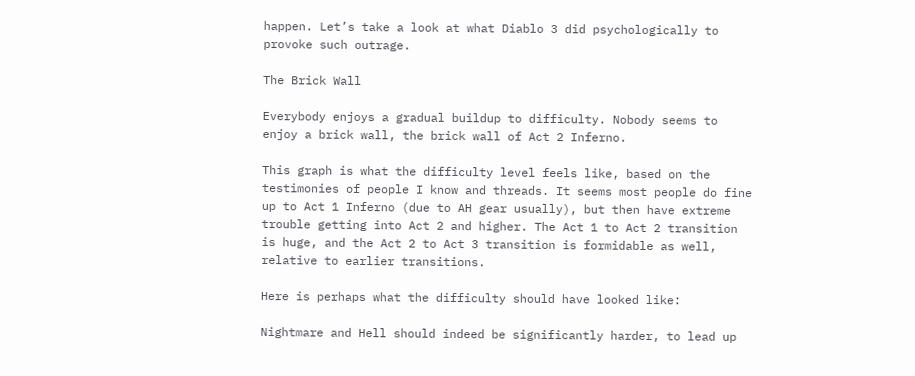happen. Let’s take a look at what Diablo 3 did psychologically to provoke such outrage.

The Brick Wall

Everybody enjoys a gradual buildup to difficulty. Nobody seems to enjoy a brick wall, the brick wall of Act 2 Inferno.

This graph is what the difficulty level feels like, based on the testimonies of people I know and threads. It seems most people do fine up to Act 1 Inferno (due to AH gear usually), but then have extreme trouble getting into Act 2 and higher. The Act 1 to Act 2 transition is huge, and the Act 2 to Act 3 transition is formidable as well, relative to earlier transitions.

Here is perhaps what the difficulty should have looked like:

Nightmare and Hell should indeed be significantly harder, to lead up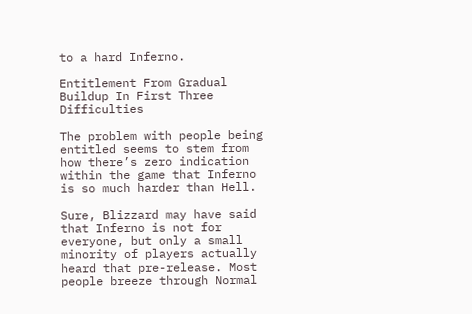to a hard Inferno.

Entitlement From Gradual Buildup In First Three Difficulties

The problem with people being entitled seems to stem from how there’s zero indication within the game that Inferno is so much harder than Hell.

Sure, Blizzard may have said that Inferno is not for everyone, but only a small minority of players actually heard that pre-release. Most people breeze through Normal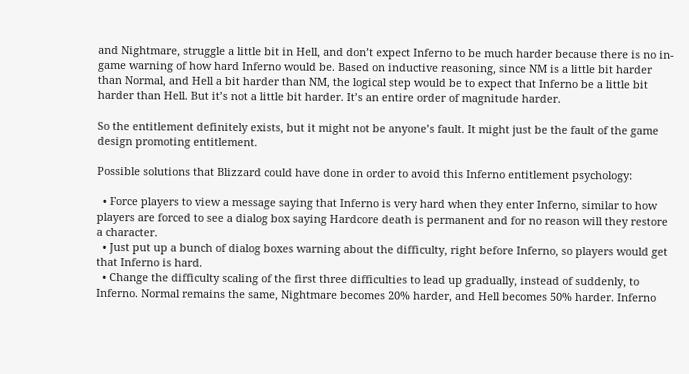and Nightmare, struggle a little bit in Hell, and don’t expect Inferno to be much harder because there is no in-game warning of how hard Inferno would be. Based on inductive reasoning, since NM is a little bit harder than Normal, and Hell a bit harder than NM, the logical step would be to expect that Inferno be a little bit harder than Hell. But it’s not a little bit harder. It’s an entire order of magnitude harder.

So the entitlement definitely exists, but it might not be anyone’s fault. It might just be the fault of the game design promoting entitlement.

Possible solutions that Blizzard could have done in order to avoid this Inferno entitlement psychology:

  • Force players to view a message saying that Inferno is very hard when they enter Inferno, similar to how players are forced to see a dialog box saying Hardcore death is permanent and for no reason will they restore a character.
  • Just put up a bunch of dialog boxes warning about the difficulty, right before Inferno, so players would get that Inferno is hard.
  • Change the difficulty scaling of the first three difficulties to lead up gradually, instead of suddenly, to Inferno. Normal remains the same, Nightmare becomes 20% harder, and Hell becomes 50% harder. Inferno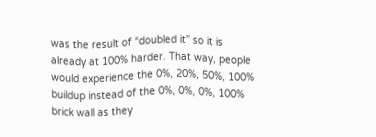was the result of “doubled it” so it is already at 100% harder. That way, people would experience the 0%, 20%, 50%, 100% buildup instead of the 0%, 0%, 0%, 100% brick wall as they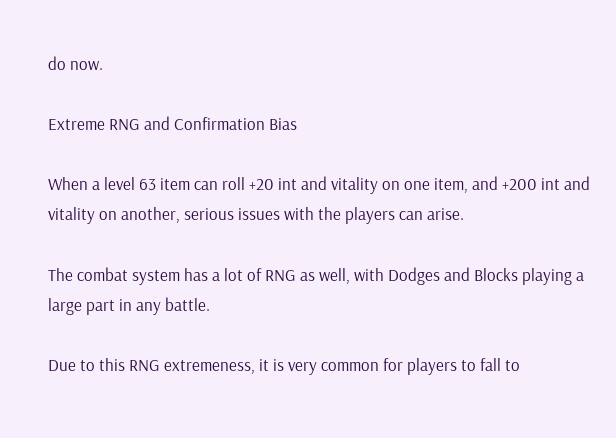do now.

Extreme RNG and Confirmation Bias

When a level 63 item can roll +20 int and vitality on one item, and +200 int and vitality on another, serious issues with the players can arise.

The combat system has a lot of RNG as well, with Dodges and Blocks playing a large part in any battle.

Due to this RNG extremeness, it is very common for players to fall to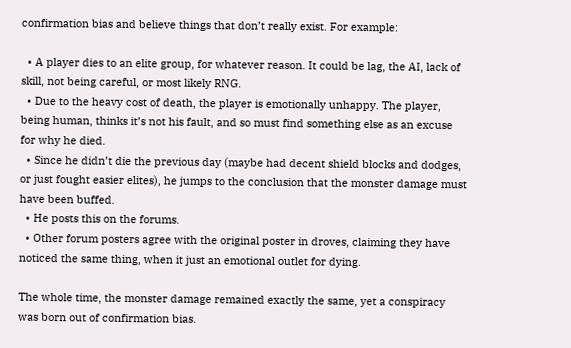confirmation bias and believe things that don’t really exist. For example:

  • A player dies to an elite group, for whatever reason. It could be lag, the AI, lack of skill, not being careful, or most likely RNG.
  • Due to the heavy cost of death, the player is emotionally unhappy. The player, being human, thinks it’s not his fault, and so must find something else as an excuse for why he died.
  • Since he didn’t die the previous day (maybe had decent shield blocks and dodges, or just fought easier elites), he jumps to the conclusion that the monster damage must have been buffed.
  • He posts this on the forums.
  • Other forum posters agree with the original poster in droves, claiming they have noticed the same thing, when it just an emotional outlet for dying.

The whole time, the monster damage remained exactly the same, yet a conspiracy was born out of confirmation bias.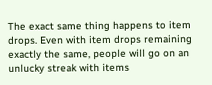The exact same thing happens to item drops. Even with item drops remaining exactly the same, people will go on an unlucky streak with items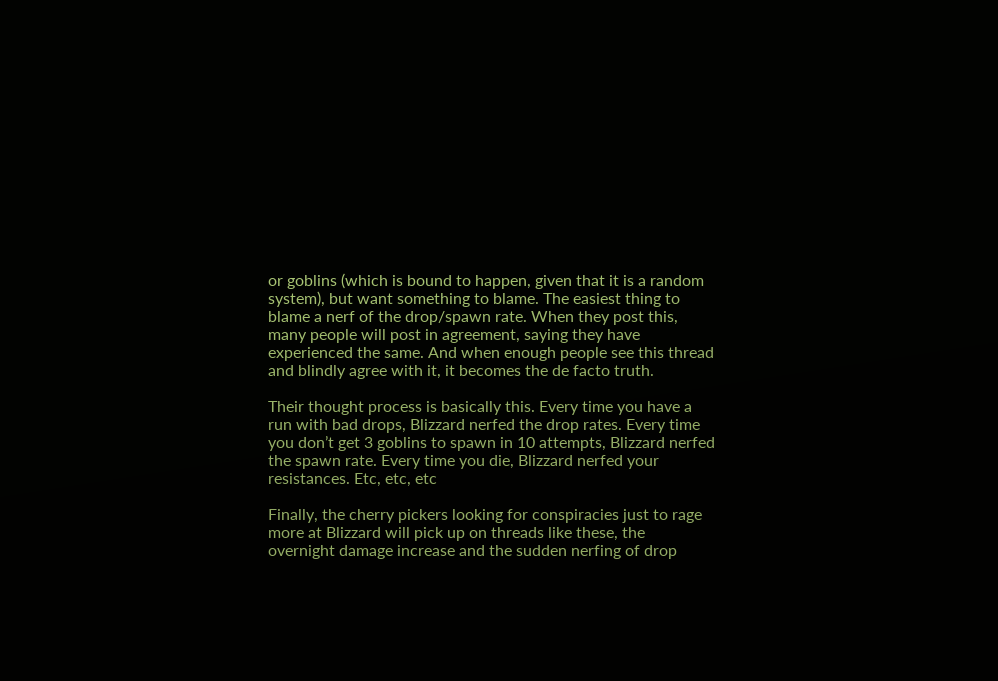or goblins (which is bound to happen, given that it is a random system), but want something to blame. The easiest thing to blame a nerf of the drop/spawn rate. When they post this, many people will post in agreement, saying they have experienced the same. And when enough people see this thread and blindly agree with it, it becomes the de facto truth.

Their thought process is basically this. Every time you have a run with bad drops, Blizzard nerfed the drop rates. Every time you don’t get 3 goblins to spawn in 10 attempts, Blizzard nerfed the spawn rate. Every time you die, Blizzard nerfed your resistances. Etc, etc, etc

Finally, the cherry pickers looking for conspiracies just to rage more at Blizzard will pick up on threads like these, the overnight damage increase and the sudden nerfing of drop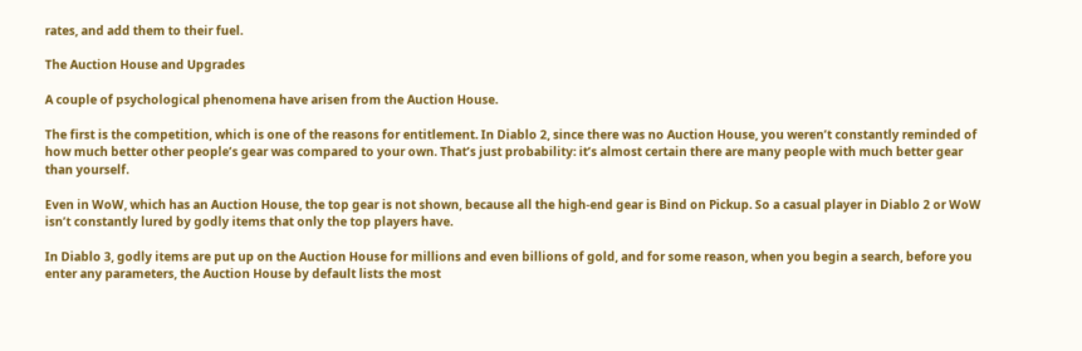rates, and add them to their fuel.

The Auction House and Upgrades

A couple of psychological phenomena have arisen from the Auction House.

The first is the competition, which is one of the reasons for entitlement. In Diablo 2, since there was no Auction House, you weren’t constantly reminded of how much better other people’s gear was compared to your own. That’s just probability: it’s almost certain there are many people with much better gear than yourself.

Even in WoW, which has an Auction House, the top gear is not shown, because all the high-end gear is Bind on Pickup. So a casual player in Diablo 2 or WoW isn’t constantly lured by godly items that only the top players have.

In Diablo 3, godly items are put up on the Auction House for millions and even billions of gold, and for some reason, when you begin a search, before you enter any parameters, the Auction House by default lists the most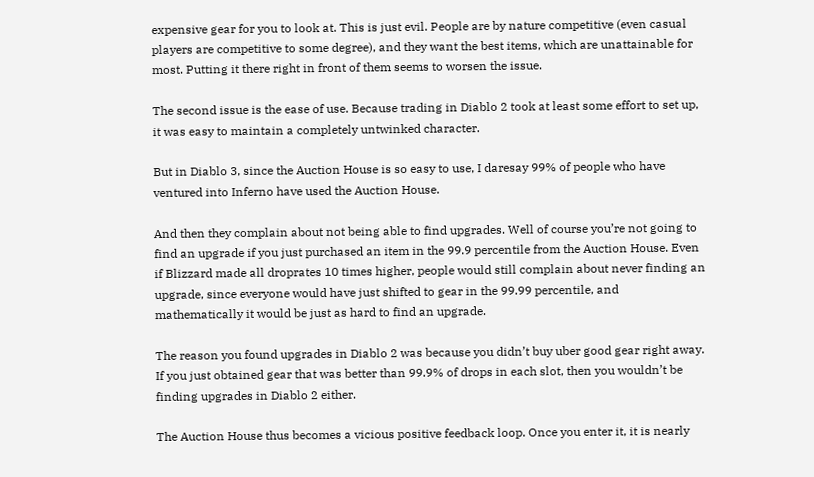expensive gear for you to look at. This is just evil. People are by nature competitive (even casual players are competitive to some degree), and they want the best items, which are unattainable for most. Putting it there right in front of them seems to worsen the issue.

The second issue is the ease of use. Because trading in Diablo 2 took at least some effort to set up, it was easy to maintain a completely untwinked character.

But in Diablo 3, since the Auction House is so easy to use, I daresay 99% of people who have ventured into Inferno have used the Auction House.

And then they complain about not being able to find upgrades. Well of course you’re not going to find an upgrade if you just purchased an item in the 99.9 percentile from the Auction House. Even if Blizzard made all droprates 10 times higher, people would still complain about never finding an upgrade, since everyone would have just shifted to gear in the 99.99 percentile, and mathematically it would be just as hard to find an upgrade.

The reason you found upgrades in Diablo 2 was because you didn’t buy uber good gear right away. If you just obtained gear that was better than 99.9% of drops in each slot, then you wouldn’t be finding upgrades in Diablo 2 either.

The Auction House thus becomes a vicious positive feedback loop. Once you enter it, it is nearly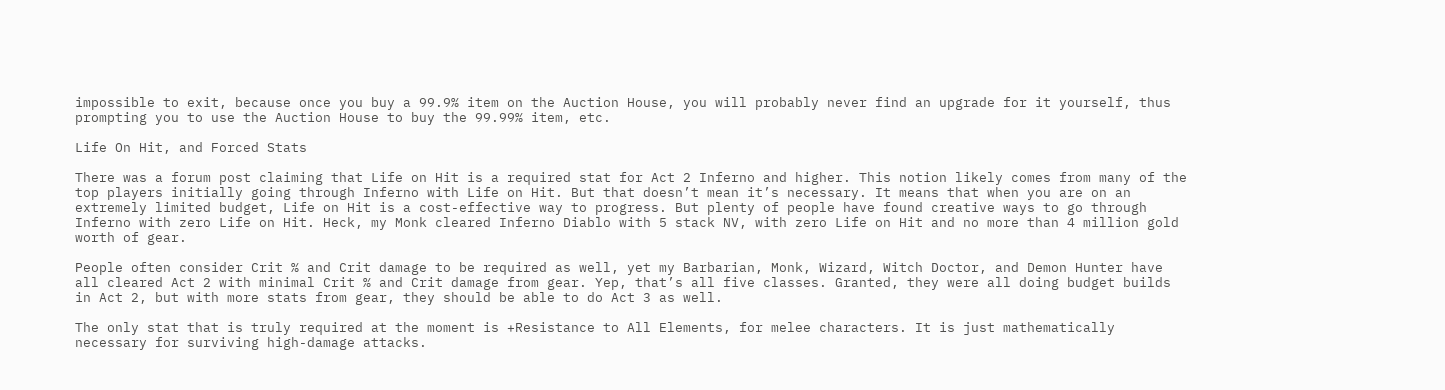impossible to exit, because once you buy a 99.9% item on the Auction House, you will probably never find an upgrade for it yourself, thus prompting you to use the Auction House to buy the 99.99% item, etc.

Life On Hit, and Forced Stats

There was a forum post claiming that Life on Hit is a required stat for Act 2 Inferno and higher. This notion likely comes from many of the top players initially going through Inferno with Life on Hit. But that doesn’t mean it’s necessary. It means that when you are on an extremely limited budget, Life on Hit is a cost-effective way to progress. But plenty of people have found creative ways to go through Inferno with zero Life on Hit. Heck, my Monk cleared Inferno Diablo with 5 stack NV, with zero Life on Hit and no more than 4 million gold worth of gear.

People often consider Crit % and Crit damage to be required as well, yet my Barbarian, Monk, Wizard, Witch Doctor, and Demon Hunter have all cleared Act 2 with minimal Crit % and Crit damage from gear. Yep, that’s all five classes. Granted, they were all doing budget builds in Act 2, but with more stats from gear, they should be able to do Act 3 as well.

The only stat that is truly required at the moment is +Resistance to All Elements, for melee characters. It is just mathematically necessary for surviving high-damage attacks.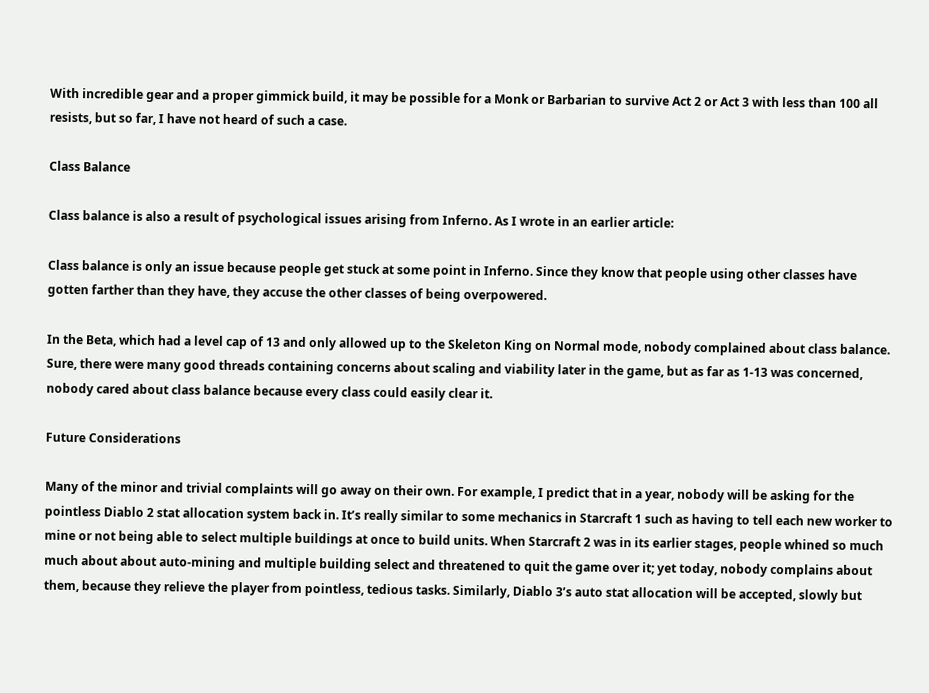With incredible gear and a proper gimmick build, it may be possible for a Monk or Barbarian to survive Act 2 or Act 3 with less than 100 all resists, but so far, I have not heard of such a case.

Class Balance

Class balance is also a result of psychological issues arising from Inferno. As I wrote in an earlier article:

Class balance is only an issue because people get stuck at some point in Inferno. Since they know that people using other classes have gotten farther than they have, they accuse the other classes of being overpowered.

In the Beta, which had a level cap of 13 and only allowed up to the Skeleton King on Normal mode, nobody complained about class balance. Sure, there were many good threads containing concerns about scaling and viability later in the game, but as far as 1-13 was concerned, nobody cared about class balance because every class could easily clear it.

Future Considerations

Many of the minor and trivial complaints will go away on their own. For example, I predict that in a year, nobody will be asking for the pointless Diablo 2 stat allocation system back in. It’s really similar to some mechanics in Starcraft 1 such as having to tell each new worker to mine or not being able to select multiple buildings at once to build units. When Starcraft 2 was in its earlier stages, people whined so much much about about auto-mining and multiple building select and threatened to quit the game over it; yet today, nobody complains about them, because they relieve the player from pointless, tedious tasks. Similarly, Diablo 3’s auto stat allocation will be accepted, slowly but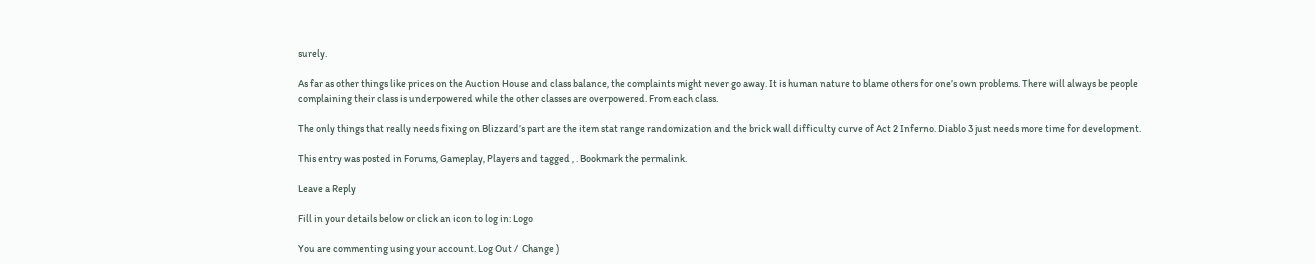surely.

As far as other things like prices on the Auction House and class balance, the complaints might never go away. It is human nature to blame others for one’s own problems. There will always be people complaining their class is underpowered while the other classes are overpowered. From each class.

The only things that really needs fixing on Blizzard’s part are the item stat range randomization and the brick wall difficulty curve of Act 2 Inferno. Diablo 3 just needs more time for development.

This entry was posted in Forums, Gameplay, Players and tagged , . Bookmark the permalink.

Leave a Reply

Fill in your details below or click an icon to log in: Logo

You are commenting using your account. Log Out /  Change )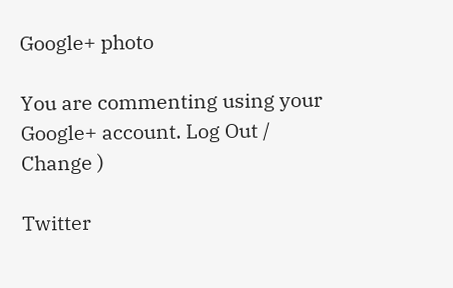Google+ photo

You are commenting using your Google+ account. Log Out /  Change )

Twitter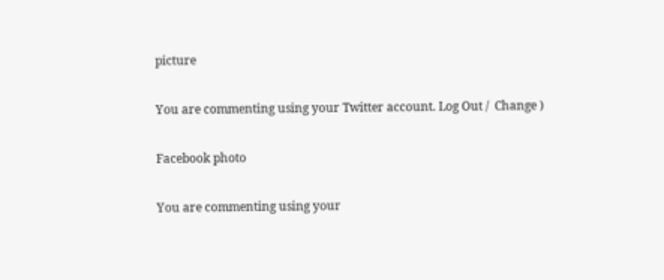picture

You are commenting using your Twitter account. Log Out /  Change )

Facebook photo

You are commenting using your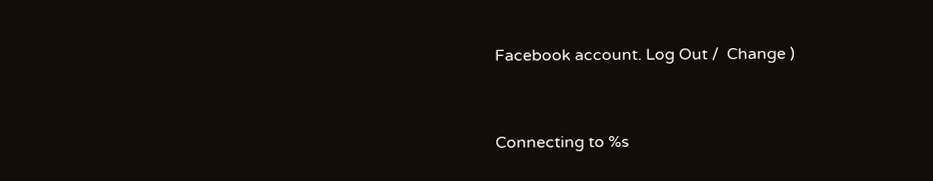Facebook account. Log Out /  Change )


Connecting to %s